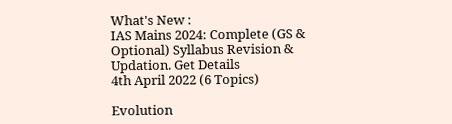What's New :
IAS Mains 2024: Complete (GS & Optional) Syllabus Revision & Updation. Get Details
4th April 2022 (6 Topics)

Evolution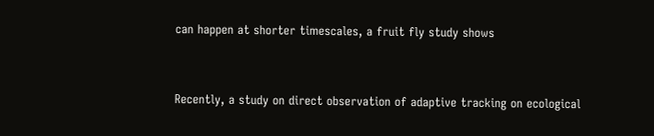can happen at shorter timescales, a fruit fly study shows


Recently, a study on direct observation of adaptive tracking on ecological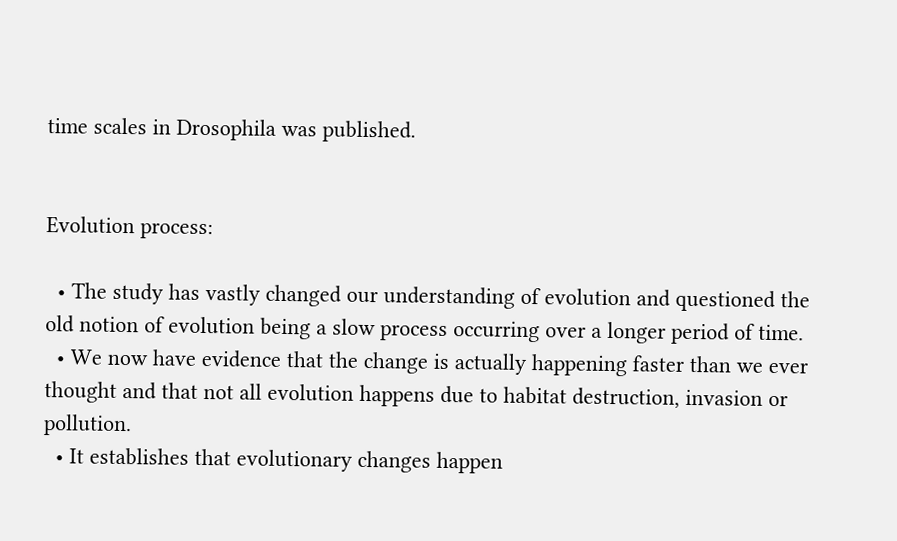time scales in Drosophila was published.


Evolution process:

  • The study has vastly changed our understanding of evolution and questioned the old notion of evolution being a slow process occurring over a longer period of time.
  • We now have evidence that the change is actually happening faster than we ever thought and that not all evolution happens due to habitat destruction, invasion or pollution.
  • It establishes that evolutionary changes happen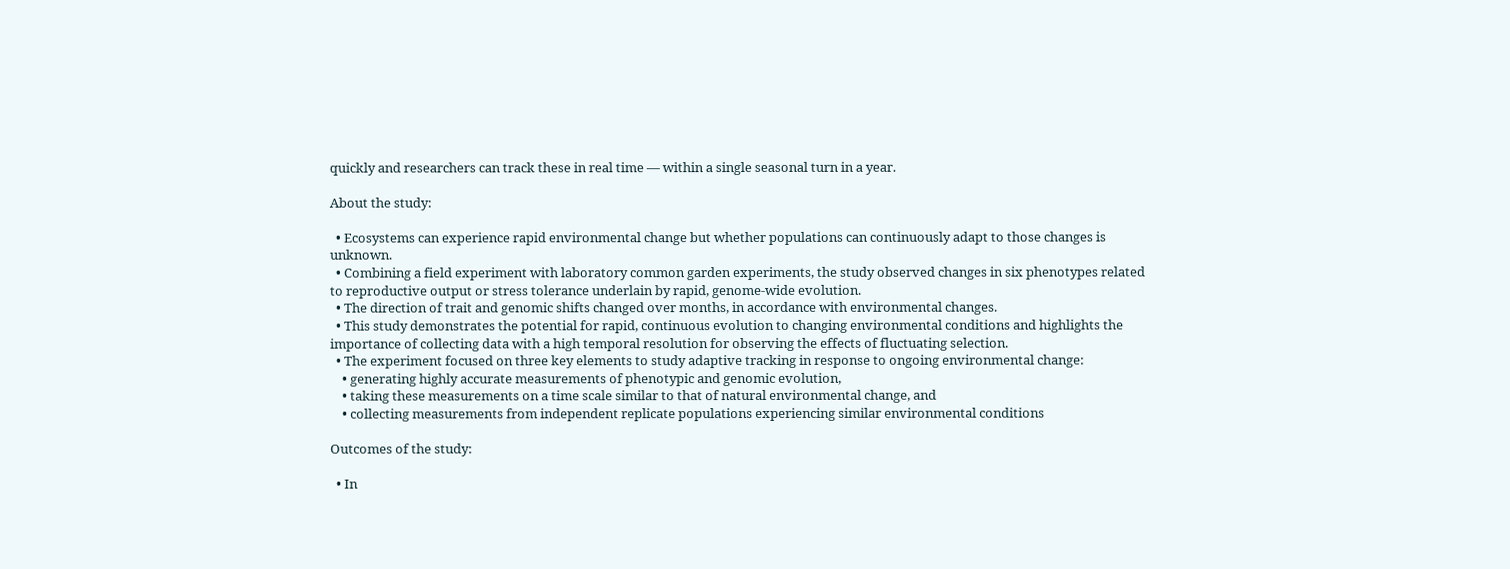quickly and researchers can track these in real time — within a single seasonal turn in a year.

About the study:

  • Ecosystems can experience rapid environmental change but whether populations can continuously adapt to those changes is unknown.
  • Combining a field experiment with laboratory common garden experiments, the study observed changes in six phenotypes related to reproductive output or stress tolerance underlain by rapid, genome-wide evolution.
  • The direction of trait and genomic shifts changed over months, in accordance with environmental changes.
  • This study demonstrates the potential for rapid, continuous evolution to changing environmental conditions and highlights the importance of collecting data with a high temporal resolution for observing the effects of fluctuating selection.
  • The experiment focused on three key elements to study adaptive tracking in response to ongoing environmental change:
    • generating highly accurate measurements of phenotypic and genomic evolution,
    • taking these measurements on a time scale similar to that of natural environmental change, and
    • collecting measurements from independent replicate populations experiencing similar environmental conditions

Outcomes of the study:

  • In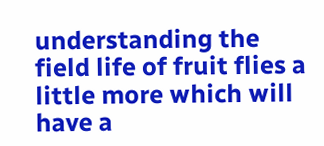understanding the field life of fruit flies a little more which will have a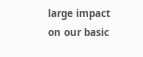large impact on our basic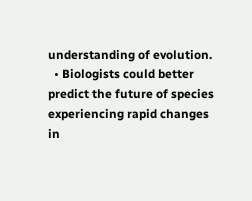understanding of evolution.
  • Biologists could better predict the future of species experiencing rapid changes in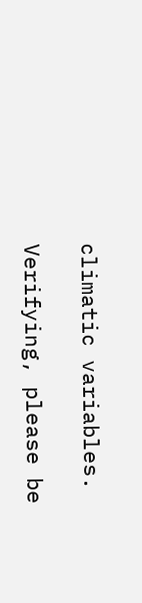climatic variables.

Verifying, please be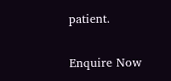patient.

Enquire Now